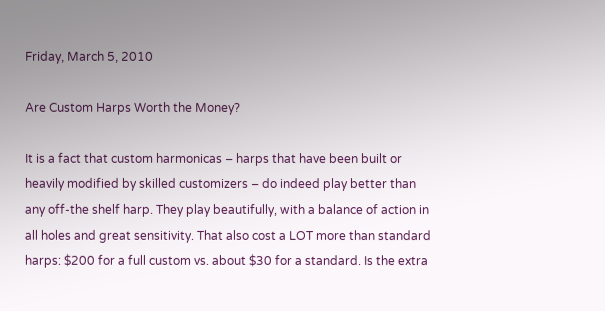Friday, March 5, 2010

Are Custom Harps Worth the Money?

It is a fact that custom harmonicas – harps that have been built or heavily modified by skilled customizers – do indeed play better than any off-the shelf harp. They play beautifully, with a balance of action in all holes and great sensitivity. That also cost a LOT more than standard harps: $200 for a full custom vs. about $30 for a standard. Is the extra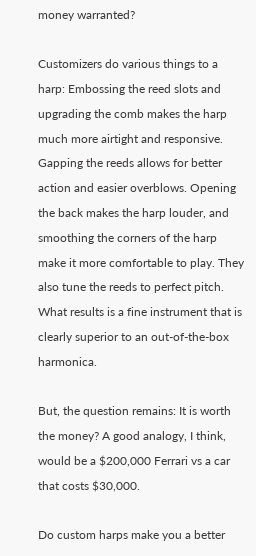money warranted?

Customizers do various things to a harp: Embossing the reed slots and upgrading the comb makes the harp much more airtight and responsive. Gapping the reeds allows for better action and easier overblows. Opening the back makes the harp louder, and smoothing the corners of the harp make it more comfortable to play. They also tune the reeds to perfect pitch. What results is a fine instrument that is clearly superior to an out-of-the-box harmonica.

But, the question remains: It is worth the money? A good analogy, I think, would be a $200,000 Ferrari vs a car that costs $30,000.

Do custom harps make you a better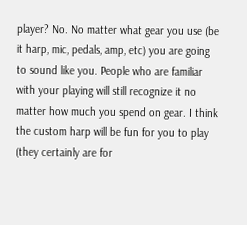player? No. No matter what gear you use (be it harp, mic, pedals, amp, etc) you are going to sound like you. People who are familiar with your playing will still recognize it no matter how much you spend on gear. I think the custom harp will be fun for you to play (they certainly are for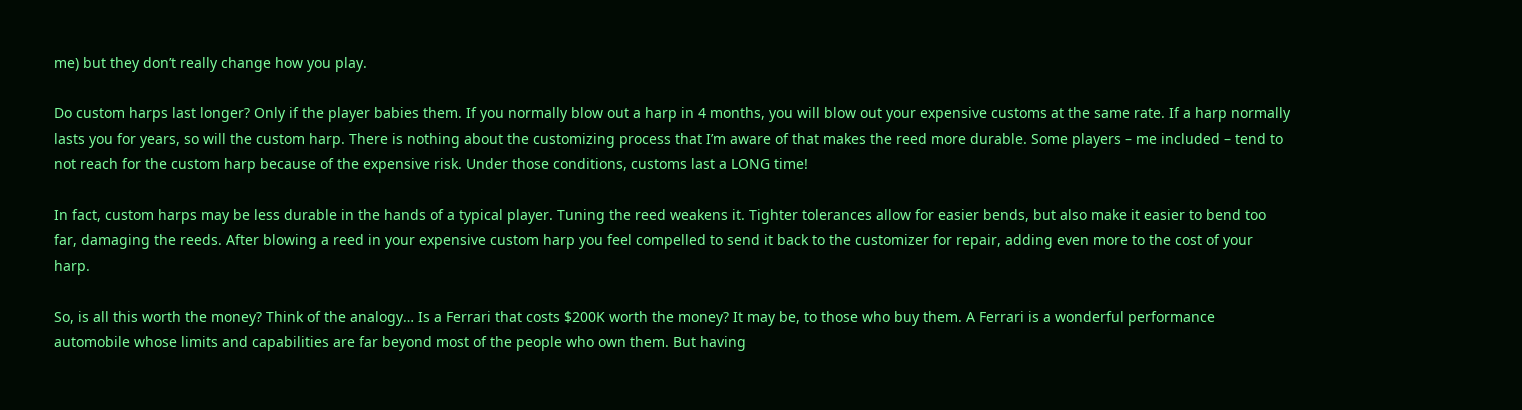me) but they don’t really change how you play.

Do custom harps last longer? Only if the player babies them. If you normally blow out a harp in 4 months, you will blow out your expensive customs at the same rate. If a harp normally lasts you for years, so will the custom harp. There is nothing about the customizing process that I’m aware of that makes the reed more durable. Some players – me included – tend to not reach for the custom harp because of the expensive risk. Under those conditions, customs last a LONG time!

In fact, custom harps may be less durable in the hands of a typical player. Tuning the reed weakens it. Tighter tolerances allow for easier bends, but also make it easier to bend too far, damaging the reeds. After blowing a reed in your expensive custom harp you feel compelled to send it back to the customizer for repair, adding even more to the cost of your harp.

So, is all this worth the money? Think of the analogy… Is a Ferrari that costs $200K worth the money? It may be, to those who buy them. A Ferrari is a wonderful performance automobile whose limits and capabilities are far beyond most of the people who own them. But having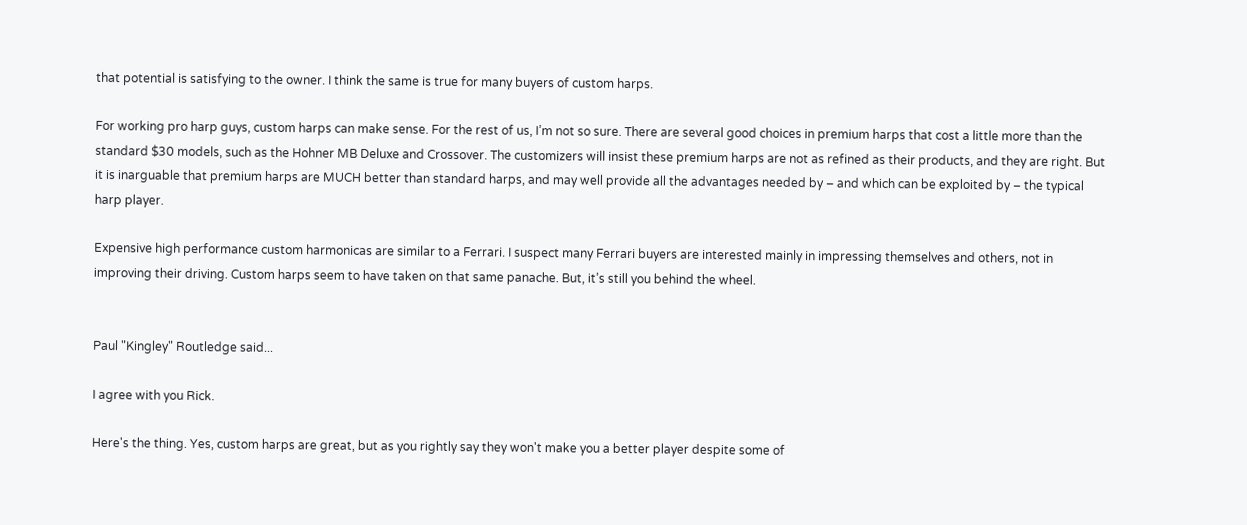that potential is satisfying to the owner. I think the same is true for many buyers of custom harps.

For working pro harp guys, custom harps can make sense. For the rest of us, I’m not so sure. There are several good choices in premium harps that cost a little more than the standard $30 models, such as the Hohner MB Deluxe and Crossover. The customizers will insist these premium harps are not as refined as their products, and they are right. But it is inarguable that premium harps are MUCH better than standard harps, and may well provide all the advantages needed by – and which can be exploited by – the typical harp player.

Expensive high performance custom harmonicas are similar to a Ferrari. I suspect many Ferrari buyers are interested mainly in impressing themselves and others, not in improving their driving. Custom harps seem to have taken on that same panache. But, it’s still you behind the wheel.


Paul "Kingley" Routledge said...

I agree with you Rick.

Here's the thing. Yes, custom harps are great, but as you rightly say they won't make you a better player despite some of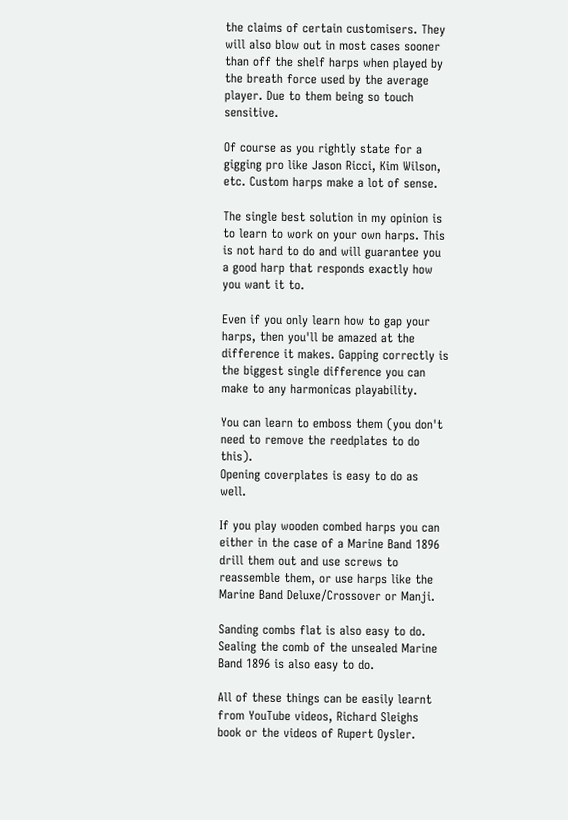the claims of certain customisers. They will also blow out in most cases sooner than off the shelf harps when played by the breath force used by the average player. Due to them being so touch sensitive.

Of course as you rightly state for a gigging pro like Jason Ricci, Kim Wilson, etc. Custom harps make a lot of sense.

The single best solution in my opinion is to learn to work on your own harps. This is not hard to do and will guarantee you a good harp that responds exactly how you want it to.

Even if you only learn how to gap your harps, then you'll be amazed at the difference it makes. Gapping correctly is the biggest single difference you can make to any harmonicas playability.

You can learn to emboss them (you don't need to remove the reedplates to do this).
Opening coverplates is easy to do as well.

If you play wooden combed harps you can either in the case of a Marine Band 1896 drill them out and use screws to reassemble them, or use harps like the Marine Band Deluxe/Crossover or Manji.

Sanding combs flat is also easy to do. Sealing the comb of the unsealed Marine Band 1896 is also easy to do.

All of these things can be easily learnt from YouTube videos, Richard Sleighs book or the videos of Rupert Oysler.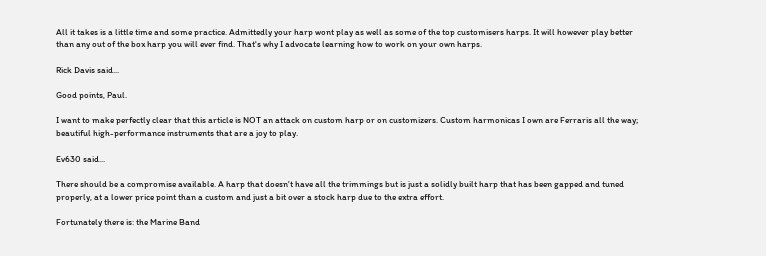All it takes is a little time and some practice. Admittedly your harp wont play as well as some of the top customisers harps. It will however play better than any out of the box harp you will ever find. That's why I advocate learning how to work on your own harps.

Rick Davis said...

Good points, Paul.

I want to make perfectly clear that this article is NOT an attack on custom harp or on customizers. Custom harmonicas I own are Ferraris all the way; beautiful high-performance instruments that are a joy to play.

Ev630 said...

There should be a compromise available. A harp that doesn't have all the trimmings but is just a solidly built harp that has been gapped and tuned properly, at a lower price point than a custom and just a bit over a stock harp due to the extra effort.

Fortunately there is: the Marine Band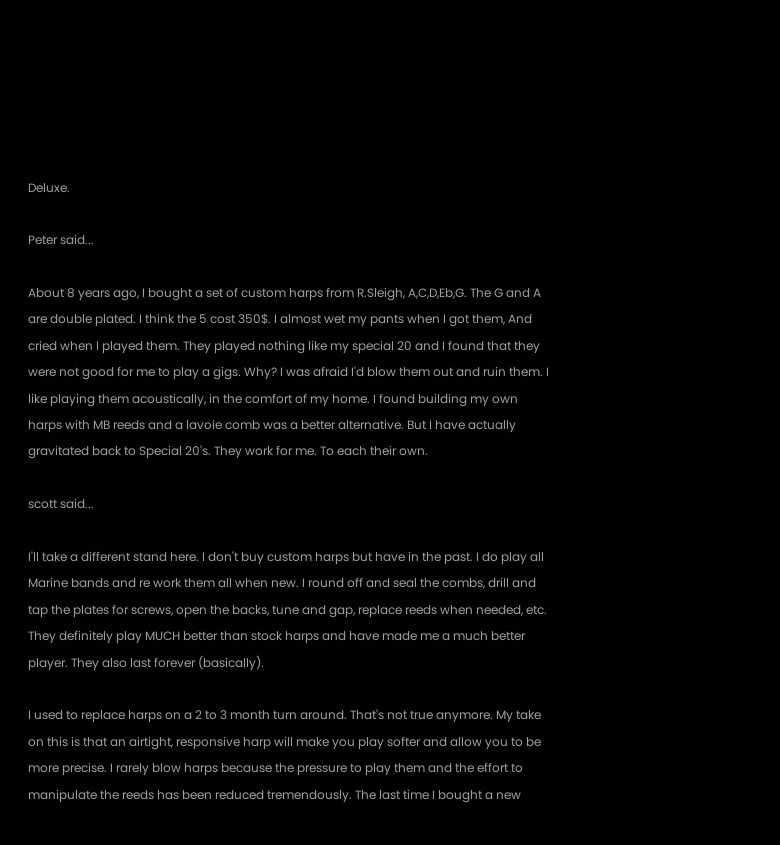Deluxe.

Peter said...

About 8 years ago, I bought a set of custom harps from R.Sleigh, A,C,D,Eb,G. The G and A are double plated. I think the 5 cost 350$. I almost wet my pants when I got them, And cried when I played them. They played nothing like my special 20 and I found that they were not good for me to play a gigs. Why? I was afraid I'd blow them out and ruin them. I like playing them acoustically, in the comfort of my home. I found building my own harps with MB reeds and a lavoie comb was a better alternative. But I have actually gravitated back to Special 20's. They work for me. To each their own.

scott said...

I'll take a different stand here. I don't buy custom harps but have in the past. I do play all Marine bands and re work them all when new. I round off and seal the combs, drill and tap the plates for screws, open the backs, tune and gap, replace reeds when needed, etc. They definitely play MUCH better than stock harps and have made me a much better player. They also last forever (basically).

I used to replace harps on a 2 to 3 month turn around. That's not true anymore. My take on this is that an airtight, responsive harp will make you play softer and allow you to be more precise. I rarely blow harps because the pressure to play them and the effort to manipulate the reeds has been reduced tremendously. The last time I bought a new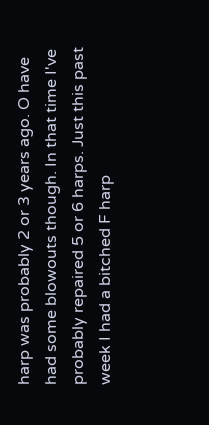harp was probably 2 or 3 years ago. O have had some blowouts though. In that time I've probably repaired 5 or 6 harps. Just this past week I had a bitched F harp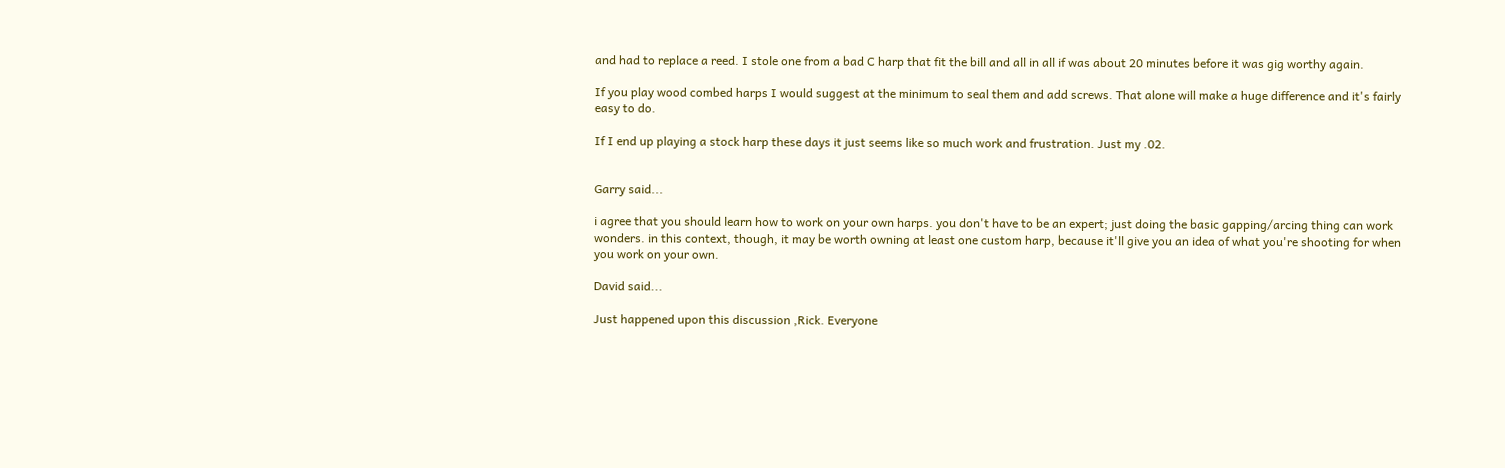and had to replace a reed. I stole one from a bad C harp that fit the bill and all in all if was about 20 minutes before it was gig worthy again.

If you play wood combed harps I would suggest at the minimum to seal them and add screws. That alone will make a huge difference and it's fairly easy to do.

If I end up playing a stock harp these days it just seems like so much work and frustration. Just my .02.


Garry said...

i agree that you should learn how to work on your own harps. you don't have to be an expert; just doing the basic gapping/arcing thing can work wonders. in this context, though, it may be worth owning at least one custom harp, because it'll give you an idea of what you're shooting for when you work on your own.

David said...

Just happened upon this discussion ,Rick. Everyone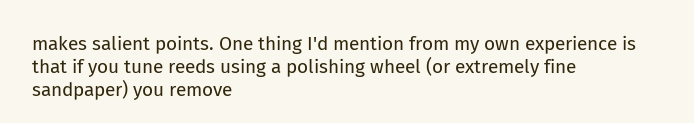makes salient points. One thing I'd mention from my own experience is that if you tune reeds using a polishing wheel (or extremely fine sandpaper) you remove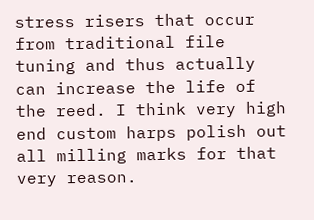stress risers that occur from traditional file tuning and thus actually can increase the life of the reed. I think very high end custom harps polish out all milling marks for that very reason.